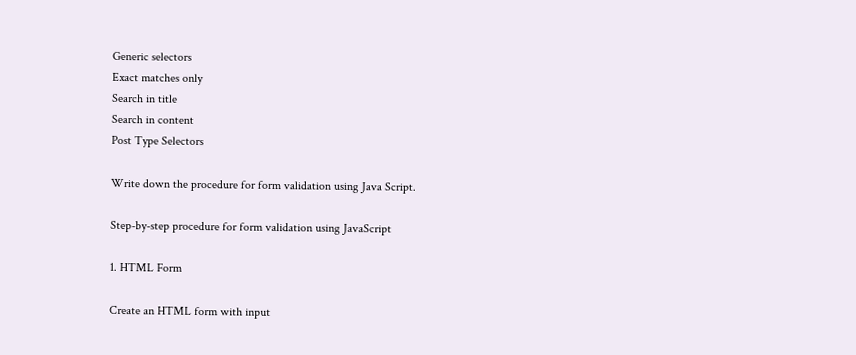Generic selectors
Exact matches only
Search in title
Search in content
Post Type Selectors

Write down the procedure for form validation using Java Script.

Step-by-step procedure for form validation using JavaScript

1. HTML Form

Create an HTML form with input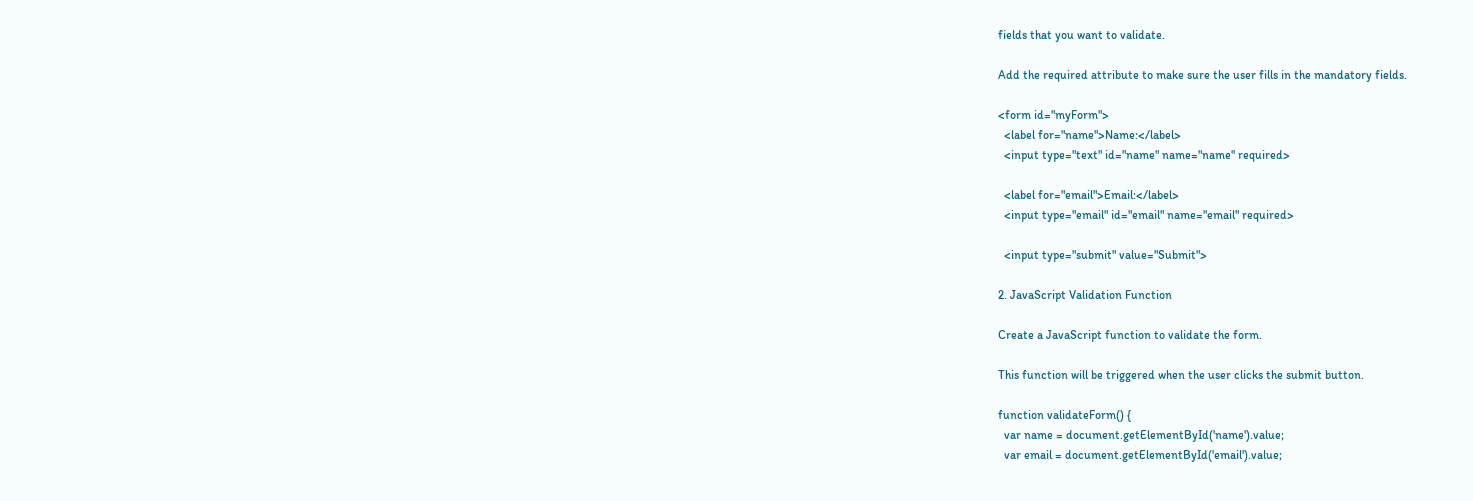fields that you want to validate.

Add the required attribute to make sure the user fills in the mandatory fields.

<form id="myForm">
  <label for="name">Name:</label>
  <input type="text" id="name" name="name" required>

  <label for="email">Email:</label>
  <input type="email" id="email" name="email" required>

  <input type="submit" value="Submit">

2. JavaScript Validation Function

Create a JavaScript function to validate the form.

This function will be triggered when the user clicks the submit button.

function validateForm() {
  var name = document.getElementById('name').value;
  var email = document.getElementById('email').value;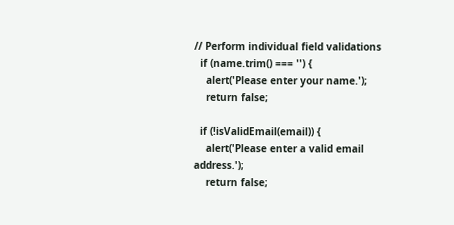// Perform individual field validations
  if (name.trim() === '') {
    alert('Please enter your name.');
    return false;

  if (!isValidEmail(email)) {
    alert('Please enter a valid email address.');
    return false;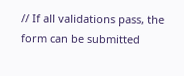// If all validations pass, the form can be submitted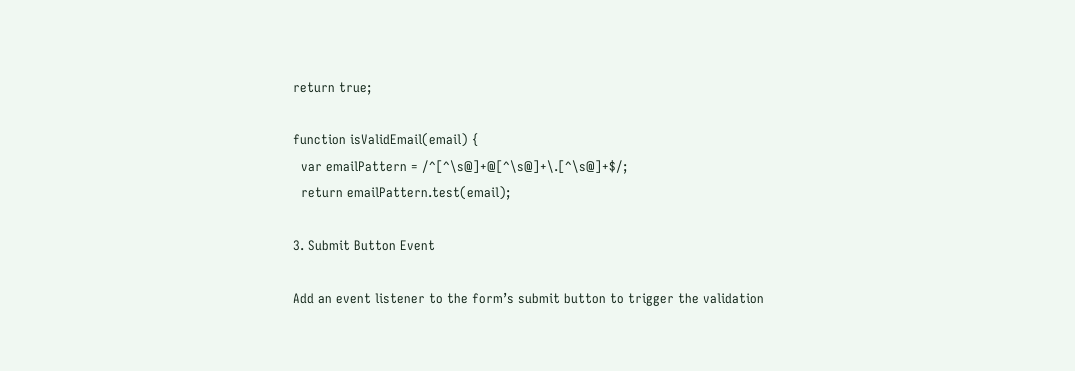return true;

function isValidEmail(email) {
  var emailPattern = /^[^\s@]+@[^\s@]+\.[^\s@]+$/;
  return emailPattern.test(email);

3. Submit Button Event

Add an event listener to the form’s submit button to trigger the validation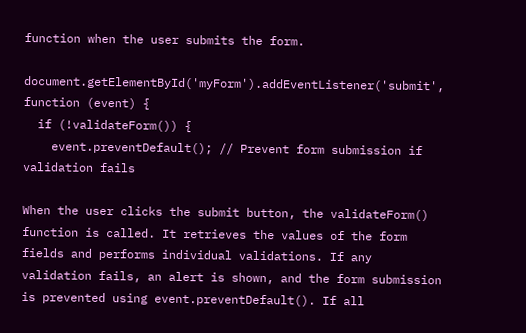function when the user submits the form.

document.getElementById('myForm').addEventListener('submit', function (event) {
  if (!validateForm()) {
    event.preventDefault(); // Prevent form submission if validation fails

When the user clicks the submit button, the validateForm() function is called. It retrieves the values of the form fields and performs individual validations. If any validation fails, an alert is shown, and the form submission is prevented using event.preventDefault(). If all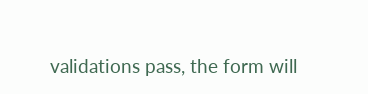validations pass, the form will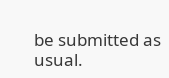be submitted as usual.